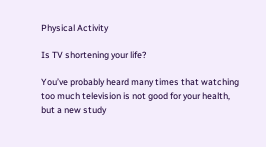Physical Activity

Is TV shortening your life?

You’ve probably heard many times that watching too much television is not good for your health, but a new study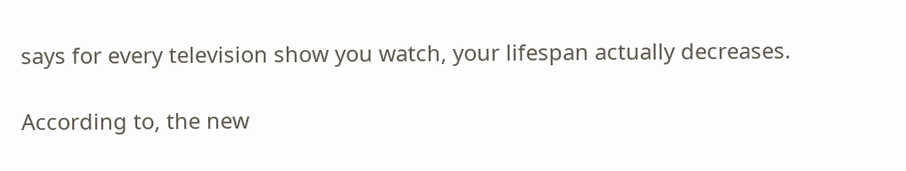says for every television show you watch, your lifespan actually decreases.

According to, the new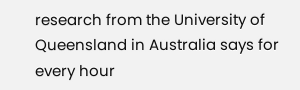research from the University of Queensland in Australia says for every hour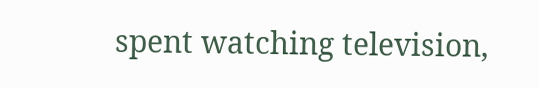spent watching television,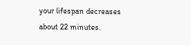your lifespan decreases about 22 minutes.